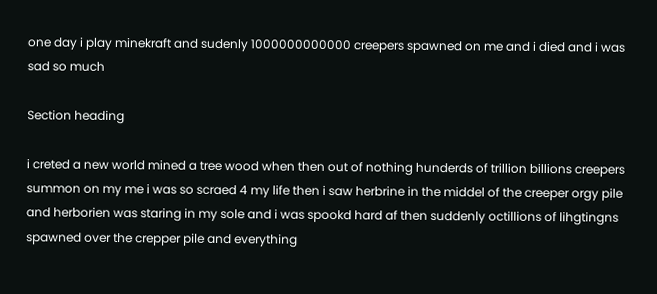one day i play minekraft and sudenly 1000000000000 creepers spawned on me and i died and i was sad so much

Section heading

i creted a new world mined a tree wood when then out of nothing hunderds of trillion billions creepers summon on my me i was so scraed 4 my life then i saw herbrine in the middel of the creeper orgy pile and herborien was staring in my sole and i was spookd hard af then suddenly octillions of lihgtingns spawned over the crepper pile and everything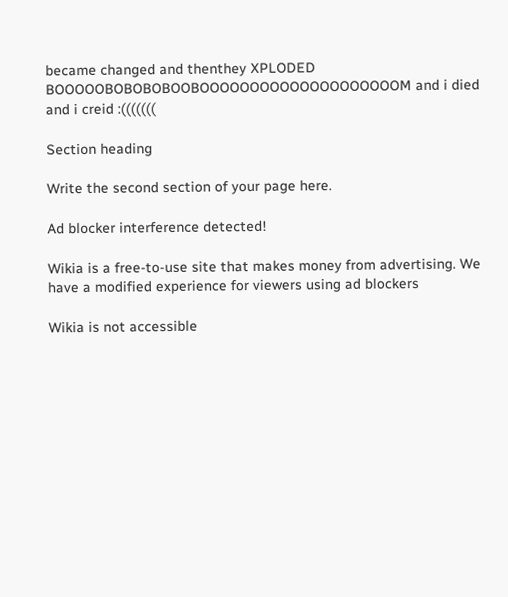became changed and thenthey XPLODED BOOOOOBOBOBOBOOBOOOOOOOOOOOOOOOOOOOOM and i died and i creid :(((((((

Section heading

Write the second section of your page here.

Ad blocker interference detected!

Wikia is a free-to-use site that makes money from advertising. We have a modified experience for viewers using ad blockers

Wikia is not accessible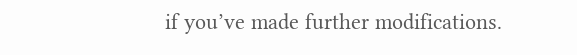if you’ve made further modifications.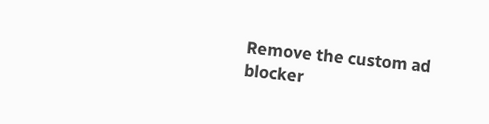Remove the custom ad blocker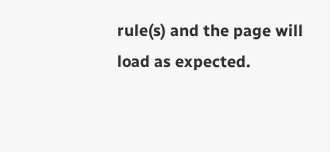rule(s) and the page will load as expected.